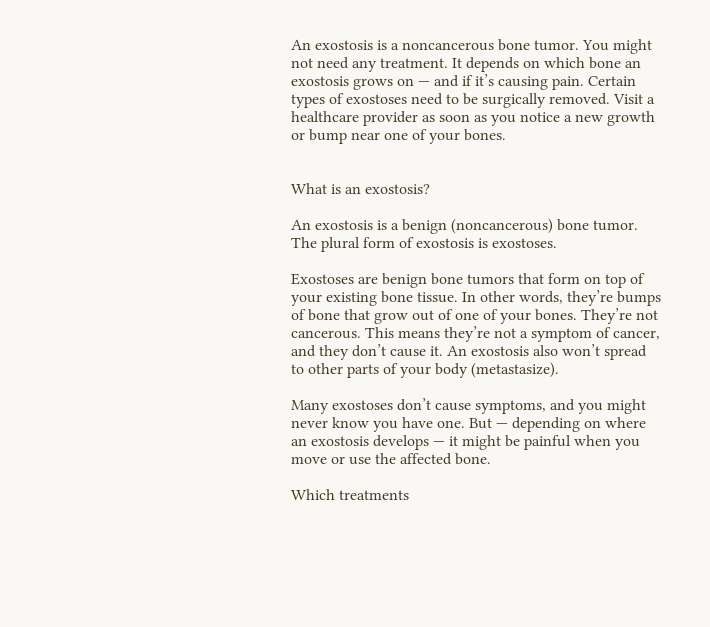An exostosis is a noncancerous bone tumor. You might not need any treatment. It depends on which bone an exostosis grows on — and if it’s causing pain. Certain types of exostoses need to be surgically removed. Visit a healthcare provider as soon as you notice a new growth or bump near one of your bones.


What is an exostosis?

An exostosis is a benign (noncancerous) bone tumor. The plural form of exostosis is exostoses.

Exostoses are benign bone tumors that form on top of your existing bone tissue. In other words, they’re bumps of bone that grow out of one of your bones. They’re not cancerous. This means they’re not a symptom of cancer, and they don’t cause it. An exostosis also won’t spread to other parts of your body (metastasize).

Many exostoses don’t cause symptoms, and you might never know you have one. But — depending on where an exostosis develops — it might be painful when you move or use the affected bone.

Which treatments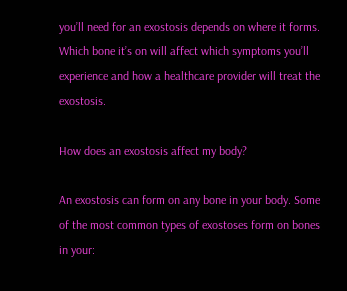you’ll need for an exostosis depends on where it forms. Which bone it’s on will affect which symptoms you’ll experience and how a healthcare provider will treat the exostosis.

How does an exostosis affect my body?

An exostosis can form on any bone in your body. Some of the most common types of exostoses form on bones in your: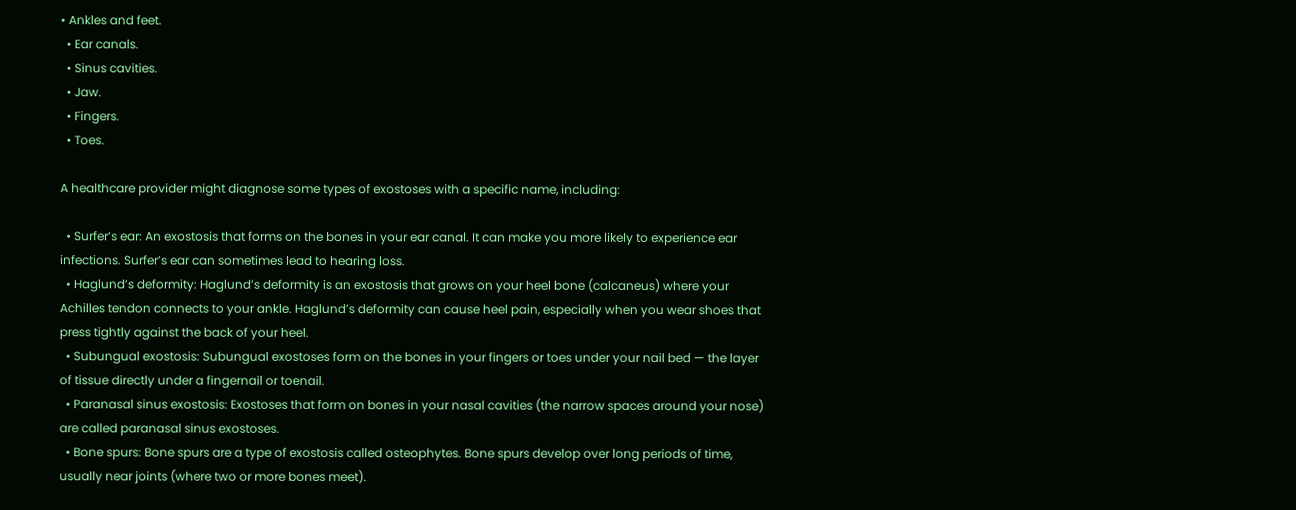• Ankles and feet.
  • Ear canals.
  • Sinus cavities.
  • Jaw.
  • Fingers.
  • Toes.

A healthcare provider might diagnose some types of exostoses with a specific name, including:

  • Surfer’s ear: An exostosis that forms on the bones in your ear canal. It can make you more likely to experience ear infections. Surfer’s ear can sometimes lead to hearing loss.
  • Haglund’s deformity: Haglund’s deformity is an exostosis that grows on your heel bone (calcaneus) where your Achilles tendon connects to your ankle. Haglund’s deformity can cause heel pain, especially when you wear shoes that press tightly against the back of your heel.
  • Subungual exostosis: Subungual exostoses form on the bones in your fingers or toes under your nail bed — the layer of tissue directly under a fingernail or toenail.
  • Paranasal sinus exostosis: Exostoses that form on bones in your nasal cavities (the narrow spaces around your nose) are called paranasal sinus exostoses.
  • Bone spurs: Bone spurs are a type of exostosis called osteophytes. Bone spurs develop over long periods of time, usually near joints (where two or more bones meet).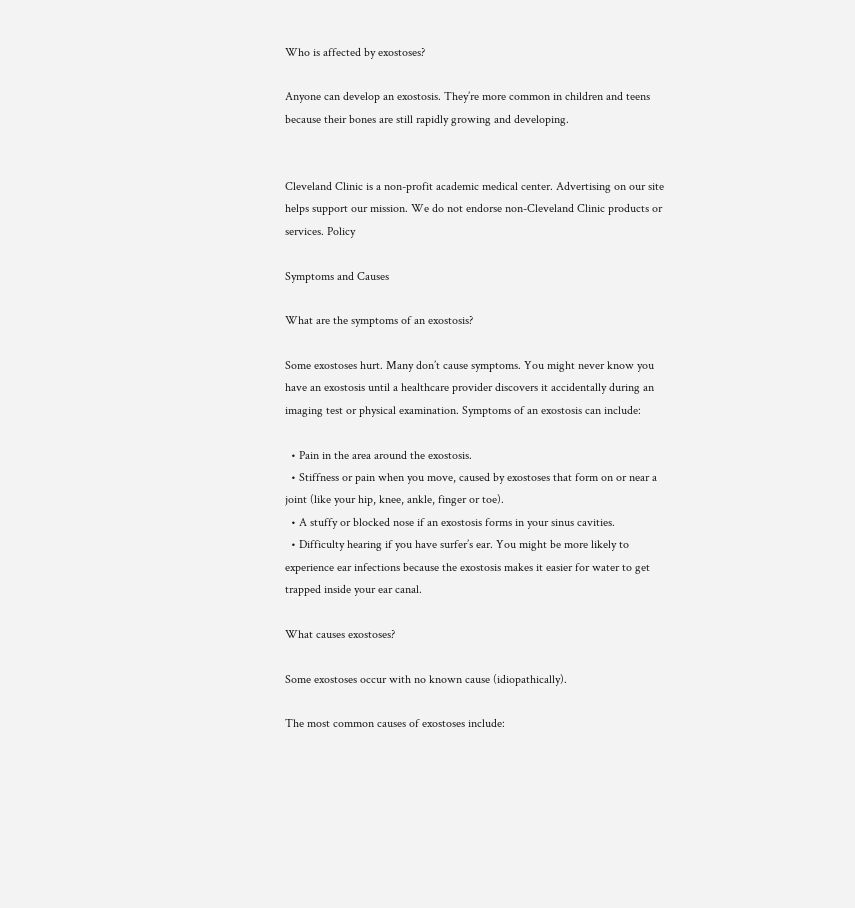Who is affected by exostoses?

Anyone can develop an exostosis. They’re more common in children and teens because their bones are still rapidly growing and developing.


Cleveland Clinic is a non-profit academic medical center. Advertising on our site helps support our mission. We do not endorse non-Cleveland Clinic products or services. Policy

Symptoms and Causes

What are the symptoms of an exostosis?

Some exostoses hurt. Many don’t cause symptoms. You might never know you have an exostosis until a healthcare provider discovers it accidentally during an imaging test or physical examination. Symptoms of an exostosis can include:

  • Pain in the area around the exostosis.
  • Stiffness or pain when you move, caused by exostoses that form on or near a joint (like your hip, knee, ankle, finger or toe).
  • A stuffy or blocked nose if an exostosis forms in your sinus cavities.
  • Difficulty hearing if you have surfer’s ear. You might be more likely to experience ear infections because the exostosis makes it easier for water to get trapped inside your ear canal.

What causes exostoses?

Some exostoses occur with no known cause (idiopathically).

The most common causes of exostoses include: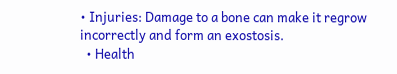• Injuries: Damage to a bone can make it regrow incorrectly and form an exostosis.
  • Health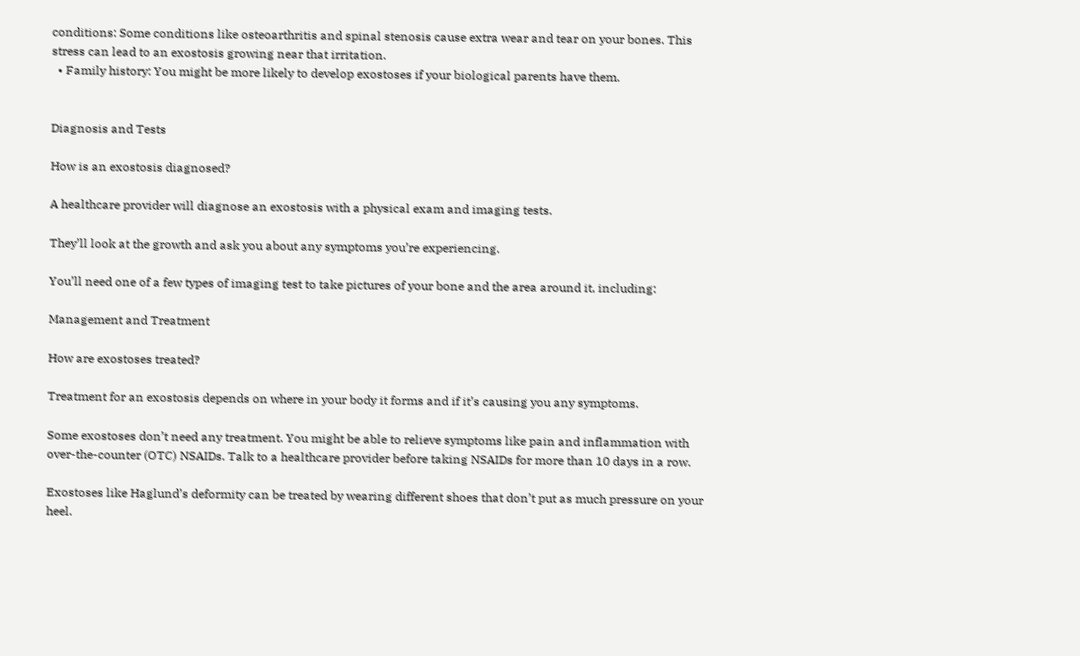conditions: Some conditions like osteoarthritis and spinal stenosis cause extra wear and tear on your bones. This stress can lead to an exostosis growing near that irritation.
  • Family history: You might be more likely to develop exostoses if your biological parents have them.


Diagnosis and Tests

How is an exostosis diagnosed?

A healthcare provider will diagnose an exostosis with a physical exam and imaging tests.

They’ll look at the growth and ask you about any symptoms you’re experiencing.

You’ll need one of a few types of imaging test to take pictures of your bone and the area around it, including:

Management and Treatment

How are exostoses treated?

Treatment for an exostosis depends on where in your body it forms and if it’s causing you any symptoms.

Some exostoses don’t need any treatment. You might be able to relieve symptoms like pain and inflammation with over-the-counter (OTC) NSAIDs. Talk to a healthcare provider before taking NSAIDs for more than 10 days in a row.

Exostoses like Haglund’s deformity can be treated by wearing different shoes that don’t put as much pressure on your heel.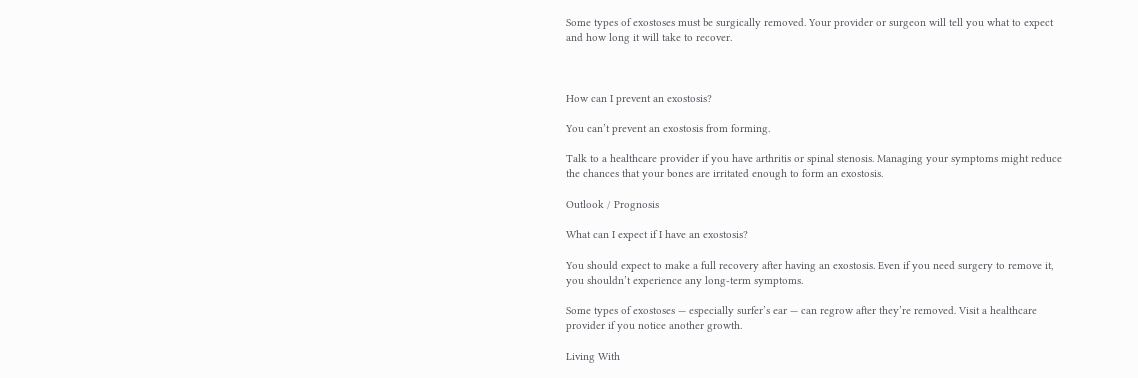Some types of exostoses must be surgically removed. Your provider or surgeon will tell you what to expect and how long it will take to recover.



How can I prevent an exostosis?

You can’t prevent an exostosis from forming.

Talk to a healthcare provider if you have arthritis or spinal stenosis. Managing your symptoms might reduce the chances that your bones are irritated enough to form an exostosis.

Outlook / Prognosis

What can I expect if I have an exostosis?

You should expect to make a full recovery after having an exostosis. Even if you need surgery to remove it, you shouldn’t experience any long-term symptoms.

Some types of exostoses — especially surfer’s ear — can regrow after they’re removed. Visit a healthcare provider if you notice another growth.

Living With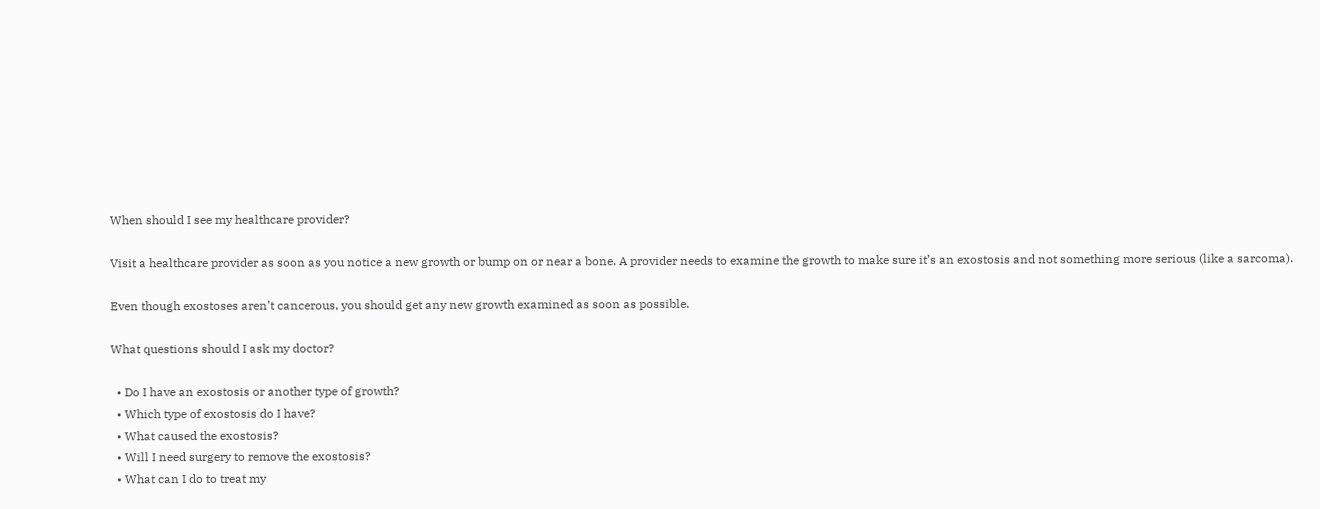When should I see my healthcare provider?

Visit a healthcare provider as soon as you notice a new growth or bump on or near a bone. A provider needs to examine the growth to make sure it’s an exostosis and not something more serious (like a sarcoma).

Even though exostoses aren’t cancerous, you should get any new growth examined as soon as possible.

What questions should I ask my doctor?

  • Do I have an exostosis or another type of growth?
  • Which type of exostosis do I have?
  • What caused the exostosis?
  • Will I need surgery to remove the exostosis?
  • What can I do to treat my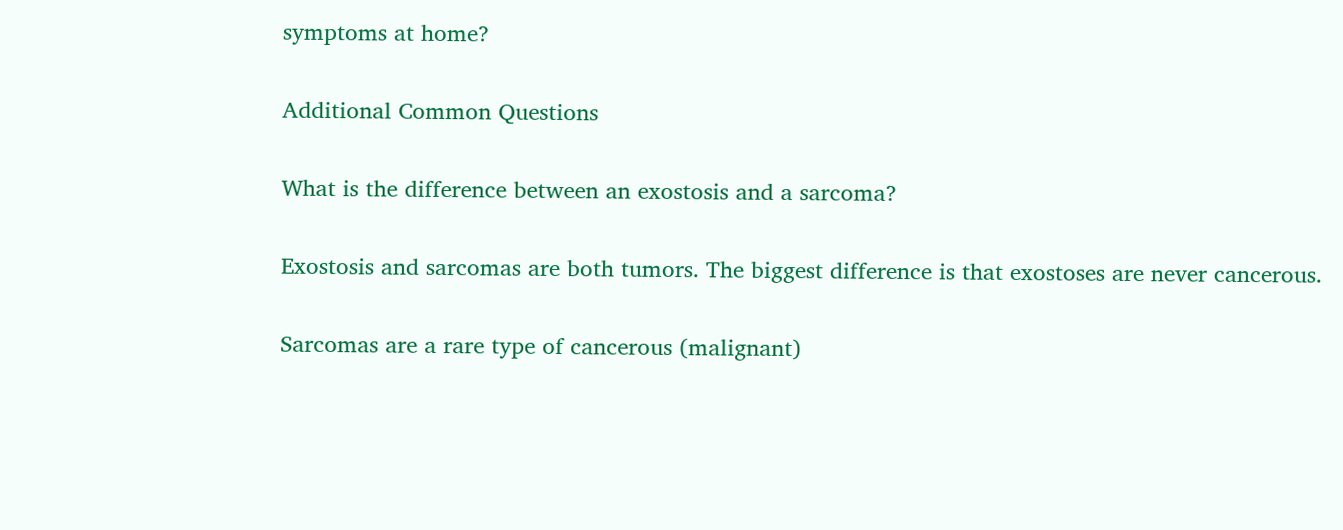symptoms at home?

Additional Common Questions

What is the difference between an exostosis and a sarcoma?

Exostosis and sarcomas are both tumors. The biggest difference is that exostoses are never cancerous.

Sarcomas are a rare type of cancerous (malignant)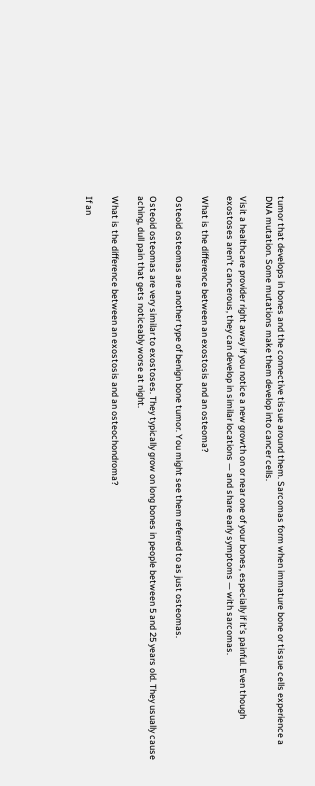tumor that develops in bones and the connective tissue around them. Sarcomas form when immature bone or tissue cells experience a DNA mutation. Some mutations make them develop into cancer cells.

Visit a healthcare provider right away if you notice a new growth on or near one of your bones, especially if it’s painful. Even though exostoses aren’t cancerous, they can develop in similar locations — and share early symptoms — with sarcomas.

What is the difference between an exostosis and an osteoma?

Osteoid osteomas are another type of benign bone tumor. You might see them referred to as just osteomas.

Osteoid osteomas are very similar to exostoses. They typically grow on long bones in people between 5 and 25 years old. They usually cause aching, dull pain that gets noticeably worse at night.

What is the difference between an exostosis and an osteochondroma?

If an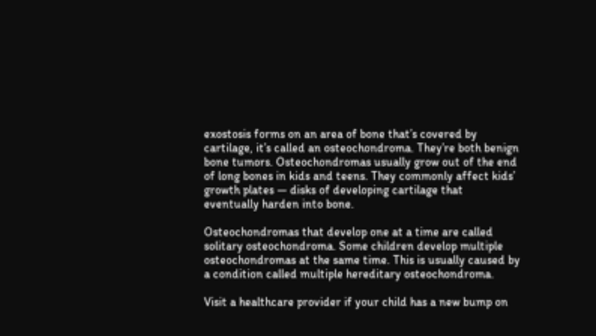exostosis forms on an area of bone that’s covered by cartilage, it’s called an osteochondroma. They’re both benign bone tumors. Osteochondromas usually grow out of the end of long bones in kids and teens. They commonly affect kids’ growth plates — disks of developing cartilage that eventually harden into bone.

Osteochondromas that develop one at a time are called solitary osteochondroma. Some children develop multiple osteochondromas at the same time. This is usually caused by a condition called multiple hereditary osteochondroma.

Visit a healthcare provider if your child has a new bump on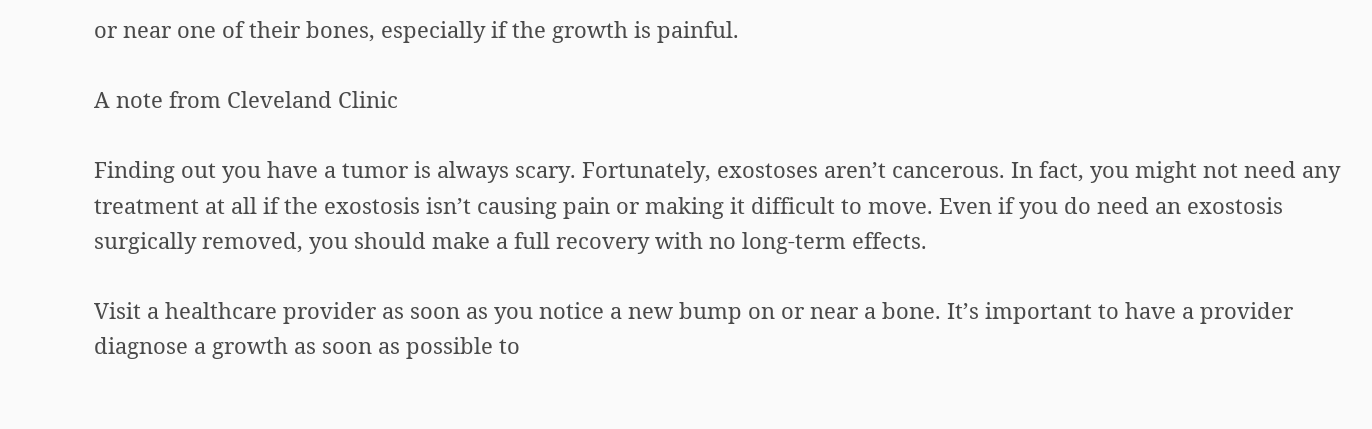or near one of their bones, especially if the growth is painful.

A note from Cleveland Clinic

Finding out you have a tumor is always scary. Fortunately, exostoses aren’t cancerous. In fact, you might not need any treatment at all if the exostosis isn’t causing pain or making it difficult to move. Even if you do need an exostosis surgically removed, you should make a full recovery with no long-term effects.

Visit a healthcare provider as soon as you notice a new bump on or near a bone. It’s important to have a provider diagnose a growth as soon as possible to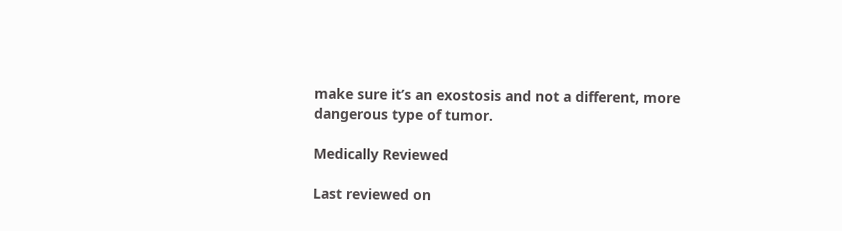make sure it’s an exostosis and not a different, more dangerous type of tumor.

Medically Reviewed

Last reviewed on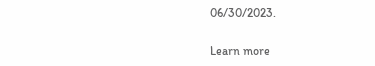06/30/2023.

Learn more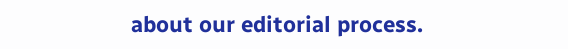about our editorial process.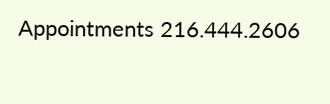Appointments 216.444.2606